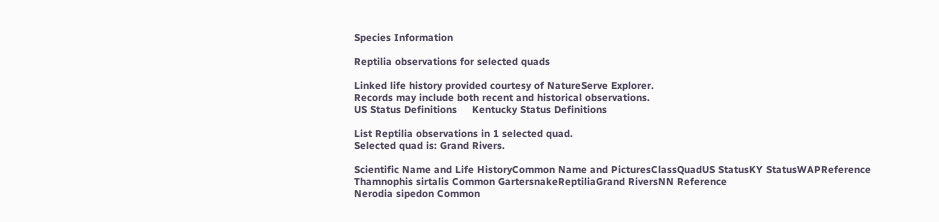Species Information

Reptilia observations for selected quads

Linked life history provided courtesy of NatureServe Explorer.
Records may include both recent and historical observations.
US Status Definitions     Kentucky Status Definitions

List Reptilia observations in 1 selected quad.
Selected quad is: Grand Rivers.

Scientific Name and Life HistoryCommon Name and PicturesClassQuadUS StatusKY StatusWAPReference
Thamnophis sirtalis Common GartersnakeReptiliaGrand RiversNN Reference
Nerodia sipedon Common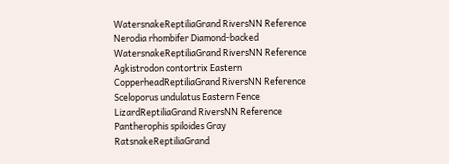WatersnakeReptiliaGrand RiversNN Reference
Nerodia rhombifer Diamond-backed WatersnakeReptiliaGrand RiversNN Reference
Agkistrodon contortrix Eastern CopperheadReptiliaGrand RiversNN Reference
Sceloporus undulatus Eastern Fence LizardReptiliaGrand RiversNN Reference
Pantherophis spiloides Gray RatsnakeReptiliaGrand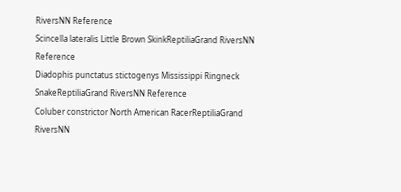RiversNN Reference
Scincella lateralis Little Brown SkinkReptiliaGrand RiversNN Reference
Diadophis punctatus stictogenys Mississippi Ringneck SnakeReptiliaGrand RiversNN Reference
Coluber constrictor North American RacerReptiliaGrand RiversNN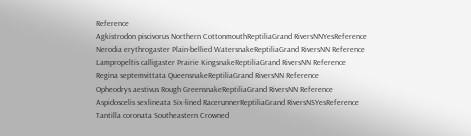Reference
Agkistrodon piscivorus Northern CottonmouthReptiliaGrand RiversNNYesReference
Nerodia erythrogaster Plain-bellied WatersnakeReptiliaGrand RiversNN Reference
Lampropeltis calligaster Prairie KingsnakeReptiliaGrand RiversNN Reference
Regina septemvittata QueensnakeReptiliaGrand RiversNN Reference
Opheodrys aestivus Rough GreensnakeReptiliaGrand RiversNN Reference
Aspidoscelis sexlineata Six-lined RacerunnerReptiliaGrand RiversNSYesReference
Tantilla coronata Southeastern Crowned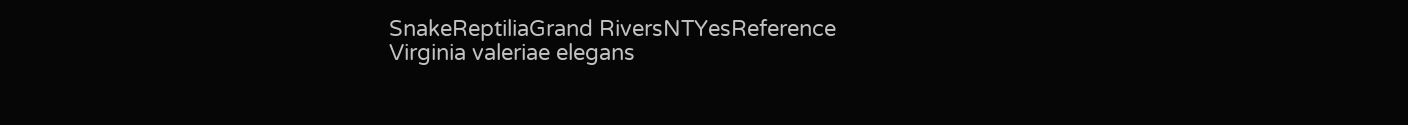SnakeReptiliaGrand RiversNTYesReference
Virginia valeriae elegans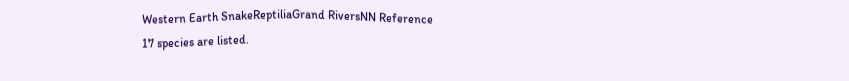Western Earth SnakeReptiliaGrand RiversNN Reference
17 species are listed.